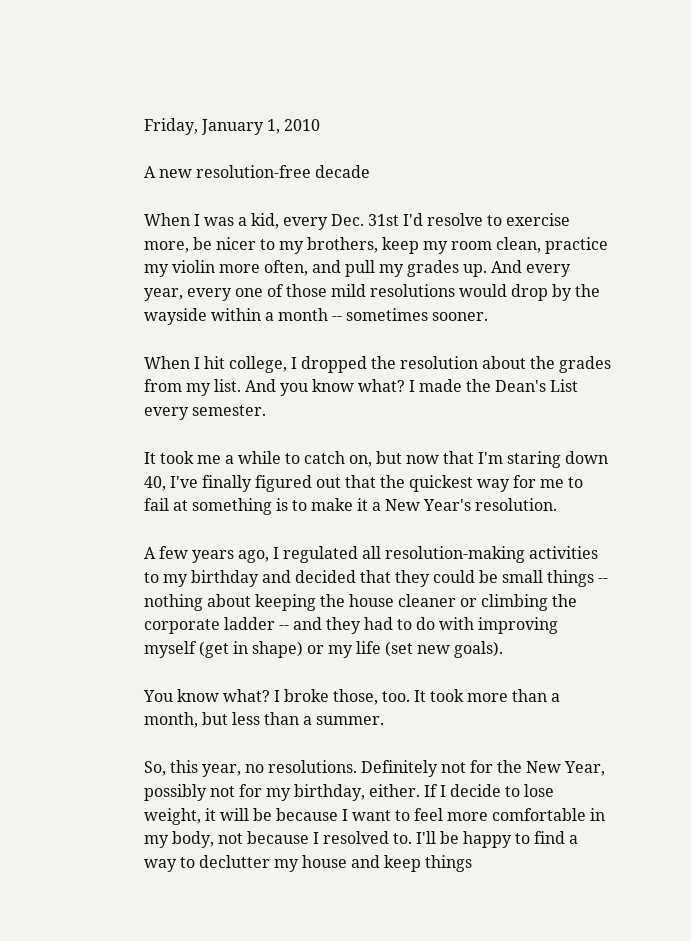Friday, January 1, 2010

A new resolution-free decade

When I was a kid, every Dec. 31st I'd resolve to exercise more, be nicer to my brothers, keep my room clean, practice my violin more often, and pull my grades up. And every year, every one of those mild resolutions would drop by the wayside within a month -- sometimes sooner.

When I hit college, I dropped the resolution about the grades from my list. And you know what? I made the Dean's List every semester.

It took me a while to catch on, but now that I'm staring down 40, I've finally figured out that the quickest way for me to fail at something is to make it a New Year's resolution.

A few years ago, I regulated all resolution-making activities to my birthday and decided that they could be small things -- nothing about keeping the house cleaner or climbing the corporate ladder -- and they had to do with improving myself (get in shape) or my life (set new goals).

You know what? I broke those, too. It took more than a month, but less than a summer.

So, this year, no resolutions. Definitely not for the New Year, possibly not for my birthday, either. If I decide to lose weight, it will be because I want to feel more comfortable in my body, not because I resolved to. I'll be happy to find a way to declutter my house and keep things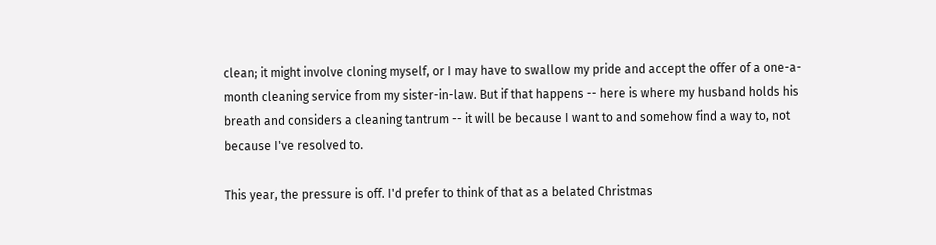clean; it might involve cloning myself, or I may have to swallow my pride and accept the offer of a one-a-month cleaning service from my sister-in-law. But if that happens -- here is where my husband holds his breath and considers a cleaning tantrum -- it will be because I want to and somehow find a way to, not because I've resolved to.

This year, the pressure is off. I'd prefer to think of that as a belated Christmas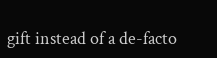gift instead of a de-facto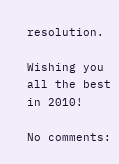resolution.

Wishing you all the best in 2010!

No comments: